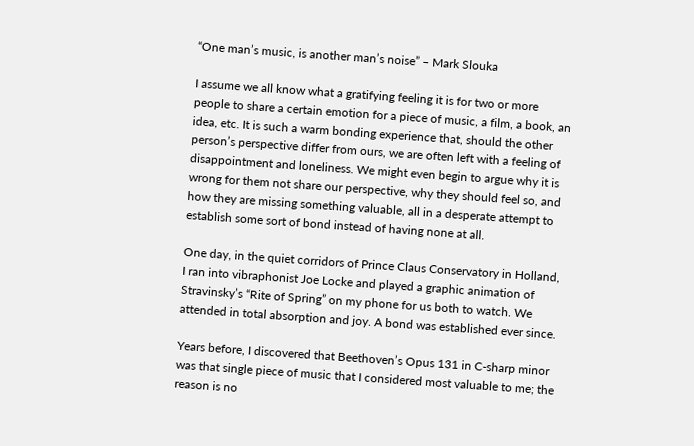“One man’s music, is another man’s noise” – Mark Slouka

I assume we all know what a gratifying feeling it is for two or more people to share a certain emotion for a piece of music, a film, a book, an idea, etc. It is such a warm bonding experience that, should the other person’s perspective differ from ours, we are often left with a feeling of disappointment and loneliness. We might even begin to argue why it is wrong for them not share our perspective, why they should feel so, and how they are missing something valuable, all in a desperate attempt to establish some sort of bond instead of having none at all.

One day, in the quiet corridors of Prince Claus Conservatory in Holland, I ran into vibraphonist Joe Locke and played a graphic animation of Stravinsky’s “Rite of Spring” on my phone for us both to watch. We attended in total absorption and joy. A bond was established ever since.

Years before, I discovered that Beethoven’s Opus 131 in C-sharp minor was that single piece of music that I considered most valuable to me; the reason is no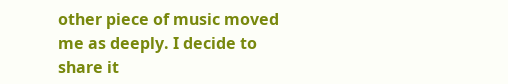other piece of music moved me as deeply. I decide to share it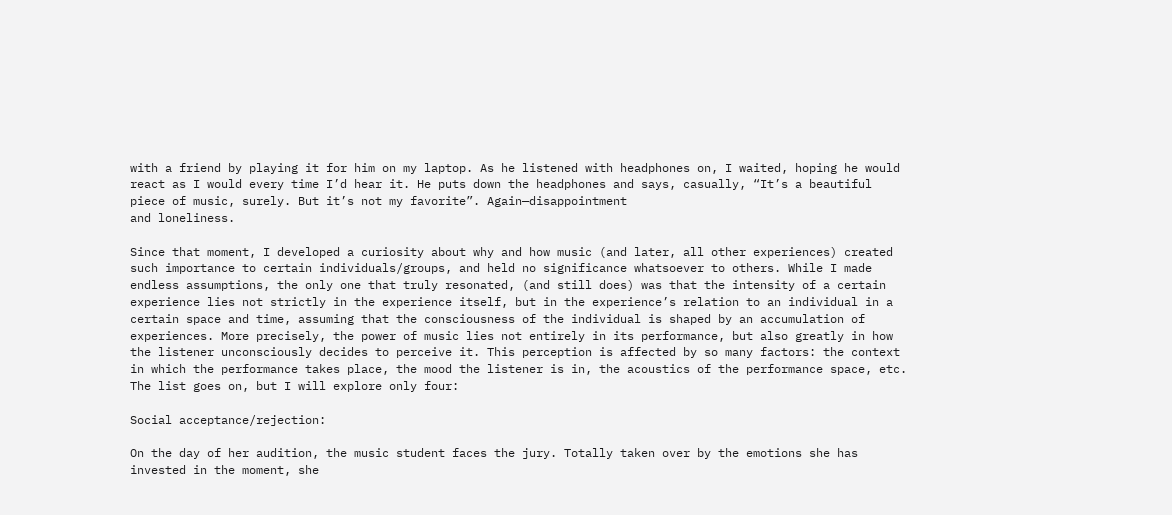with a friend by playing it for him on my laptop. As he listened with headphones on, I waited, hoping he would react as I would every time I’d hear it. He puts down the headphones and says, casually, “It’s a beautiful piece of music, surely. But it’s not my favorite”. Again—disappointment
and loneliness.

Since that moment, I developed a curiosity about why and how music (and later, all other experiences) created such importance to certain individuals/groups, and held no significance whatsoever to others. While I made endless assumptions, the only one that truly resonated, (and still does) was that the intensity of a certain experience lies not strictly in the experience itself, but in the experience’s relation to an individual in a certain space and time, assuming that the consciousness of the individual is shaped by an accumulation of experiences. More precisely, the power of music lies not entirely in its performance, but also greatly in how the listener unconsciously decides to perceive it. This perception is affected by so many factors: the context in which the performance takes place, the mood the listener is in, the acoustics of the performance space, etc. The list goes on, but I will explore only four:

Social acceptance/rejection:

On the day of her audition, the music student faces the jury. Totally taken over by the emotions she has invested in the moment, she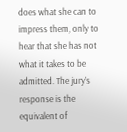does what she can to impress them, only to hear that she has not what it takes to be admitted. The jury’s response is the equivalent of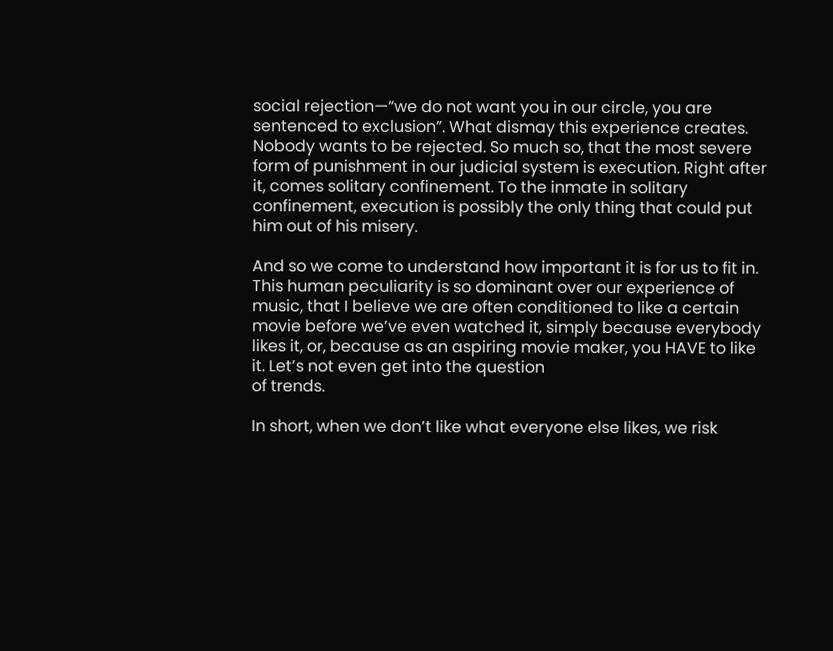social rejection—“we do not want you in our circle, you are sentenced to exclusion”. What dismay this experience creates. Nobody wants to be rejected. So much so, that the most severe form of punishment in our judicial system is execution. Right after it, comes solitary confinement. To the inmate in solitary confinement, execution is possibly the only thing that could put him out of his misery.

And so we come to understand how important it is for us to fit in. This human peculiarity is so dominant over our experience of music, that I believe we are often conditioned to like a certain movie before we’ve even watched it, simply because everybody likes it, or, because as an aspiring movie maker, you HAVE to like it. Let’s not even get into the question
of trends.

In short, when we don’t like what everyone else likes, we risk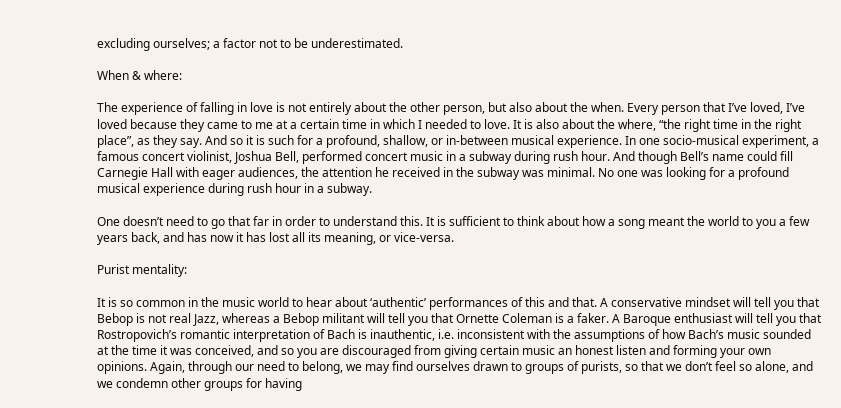excluding ourselves; a factor not to be underestimated.

When & where:

The experience of falling in love is not entirely about the other person, but also about the when. Every person that I’ve loved, I’ve loved because they came to me at a certain time in which I needed to love. It is also about the where, “the right time in the right place”, as they say. And so it is such for a profound, shallow, or in-between musical experience. In one socio-musical experiment, a famous concert violinist, Joshua Bell, performed concert music in a subway during rush hour. And though Bell’s name could fill Carnegie Hall with eager audiences, the attention he received in the subway was minimal. No one was looking for a profound musical experience during rush hour in a subway.

One doesn’t need to go that far in order to understand this. It is sufficient to think about how a song meant the world to you a few years back, and has now it has lost all its meaning, or vice-versa.

Purist mentality:

It is so common in the music world to hear about ‘authentic’ performances of this and that. A conservative mindset will tell you that Bebop is not real Jazz, whereas a Bebop militant will tell you that Ornette Coleman is a faker. A Baroque enthusiast will tell you that Rostropovich’s romantic interpretation of Bach is inauthentic, i.e. inconsistent with the assumptions of how Bach’s music sounded at the time it was conceived, and so you are discouraged from giving certain music an honest listen and forming your own opinions. Again, through our need to belong, we may find ourselves drawn to groups of purists, so that we don’t feel so alone, and we condemn other groups for having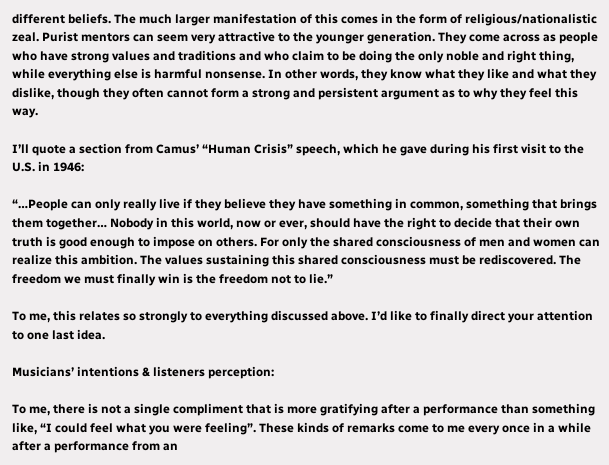different beliefs. The much larger manifestation of this comes in the form of religious/nationalistic zeal. Purist mentors can seem very attractive to the younger generation. They come across as people who have strong values and traditions and who claim to be doing the only noble and right thing, while everything else is harmful nonsense. In other words, they know what they like and what they dislike, though they often cannot form a strong and persistent argument as to why they feel this way.

I’ll quote a section from Camus’ “Human Crisis” speech, which he gave during his first visit to the U.S. in 1946:

“…People can only really live if they believe they have something in common, something that brings them together… Nobody in this world, now or ever, should have the right to decide that their own truth is good enough to impose on others. For only the shared consciousness of men and women can realize this ambition. The values sustaining this shared consciousness must be rediscovered. The freedom we must finally win is the freedom not to lie.”

To me, this relates so strongly to everything discussed above. I’d like to finally direct your attention to one last idea.

Musicians’ intentions & listeners perception:

To me, there is not a single compliment that is more gratifying after a performance than something like, “I could feel what you were feeling”. These kinds of remarks come to me every once in a while after a performance from an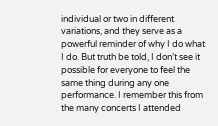individual or two in different variations, and they serve as a powerful reminder of why I do what I do. But truth be told, I don’t see it possible for everyone to feel the same thing during any one performance. I remember this from the many concerts I attended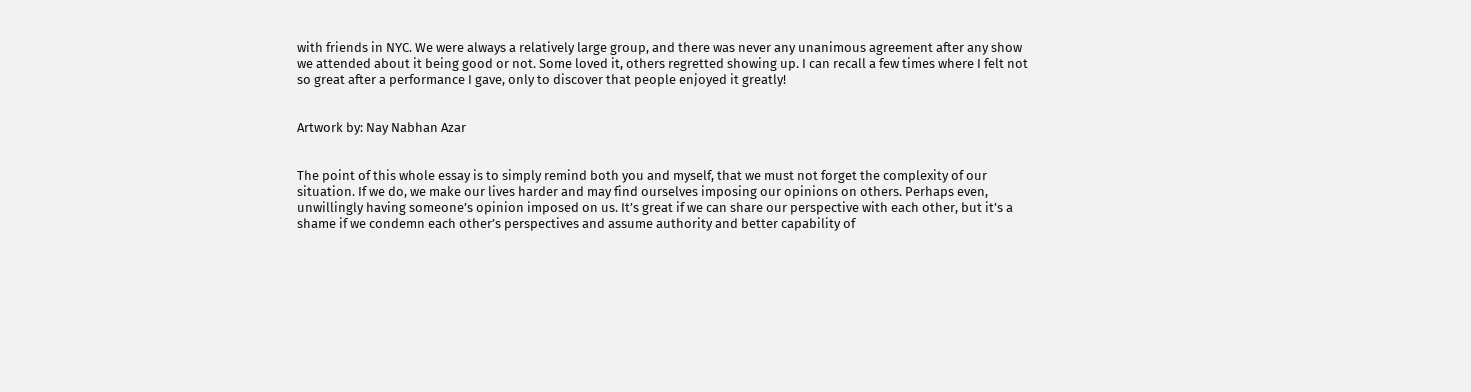with friends in NYC. We were always a relatively large group, and there was never any unanimous agreement after any show we attended about it being good or not. Some loved it, others regretted showing up. I can recall a few times where I felt not so great after a performance I gave, only to discover that people enjoyed it greatly!


Artwork by: Nay Nabhan Azar


The point of this whole essay is to simply remind both you and myself, that we must not forget the complexity of our situation. If we do, we make our lives harder and may find ourselves imposing our opinions on others. Perhaps even, unwillingly having someone’s opinion imposed on us. It’s great if we can share our perspective with each other, but it’s a shame if we condemn each other’s perspectives and assume authority and better capability of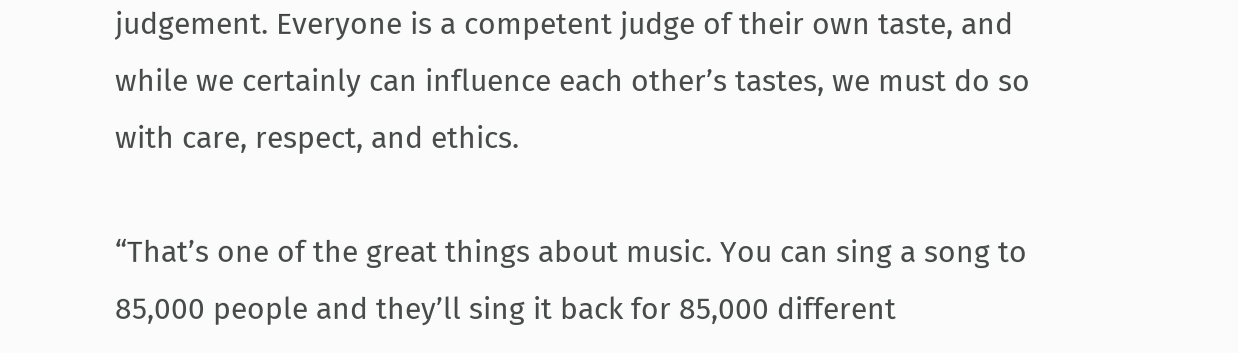judgement. Everyone is a competent judge of their own taste, and while we certainly can influence each other’s tastes, we must do so with care, respect, and ethics.

“That’s one of the great things about music. You can sing a song to 85,000 people and they’ll sing it back for 85,000 different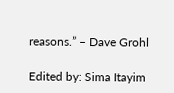reasons.” – Dave Grohl

Edited by: Sima Itayim